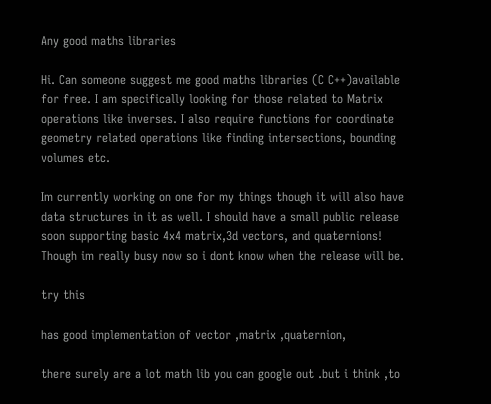Any good maths libraries

Hi. Can someone suggest me good maths libraries (C C++)available for free. I am specifically looking for those related to Matrix operations like inverses. I also require functions for coordinate geometry related operations like finding intersections, bounding volumes etc.

Im currently working on one for my things though it will also have data structures in it as well. I should have a small public release soon supporting basic 4x4 matrix,3d vectors, and quaternions! Though im really busy now so i dont know when the release will be.

try this

has good implementation of vector ,matrix ,quaternion,

there surely are a lot math lib you can google out .but i think ,to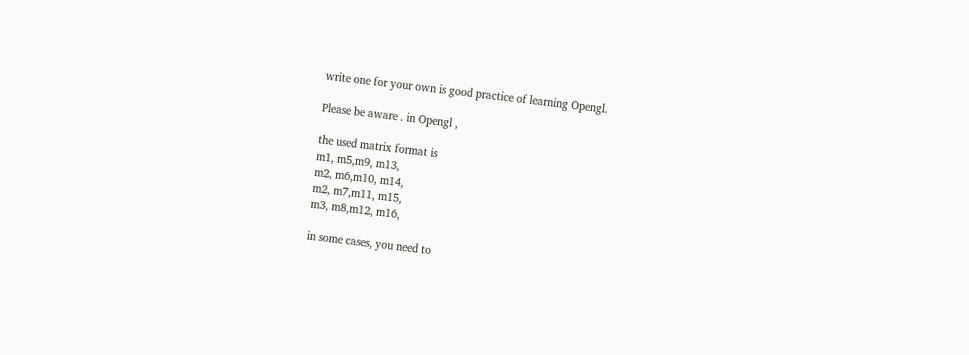write one for your own is good practice of learning Opengl.

Please be aware . in Opengl ,

the used matrix format is
m1, m5,m9, m13,
m2, m6,m10, m14,
m2, m7,m11, m15,
m3, m8,m12, m16,

in some cases, you need to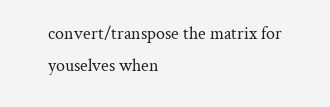convert/transpose the matrix for youselves when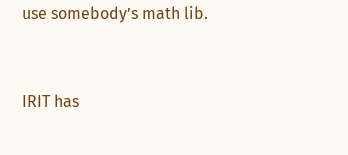use somebody’s math lib.


IRIT has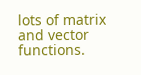lots of matrix and vector functions.